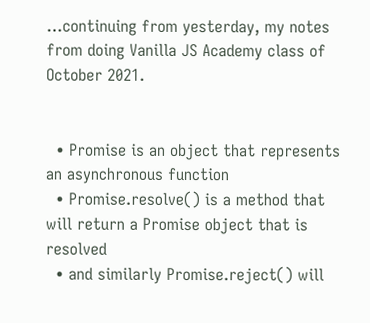…continuing from yesterday, my notes from doing Vanilla JS Academy class of October 2021.


  • Promise is an object that represents an asynchronous function
  • Promise.resolve() is a method that will return a Promise object that is resolved
  • and similarly Promise.reject() will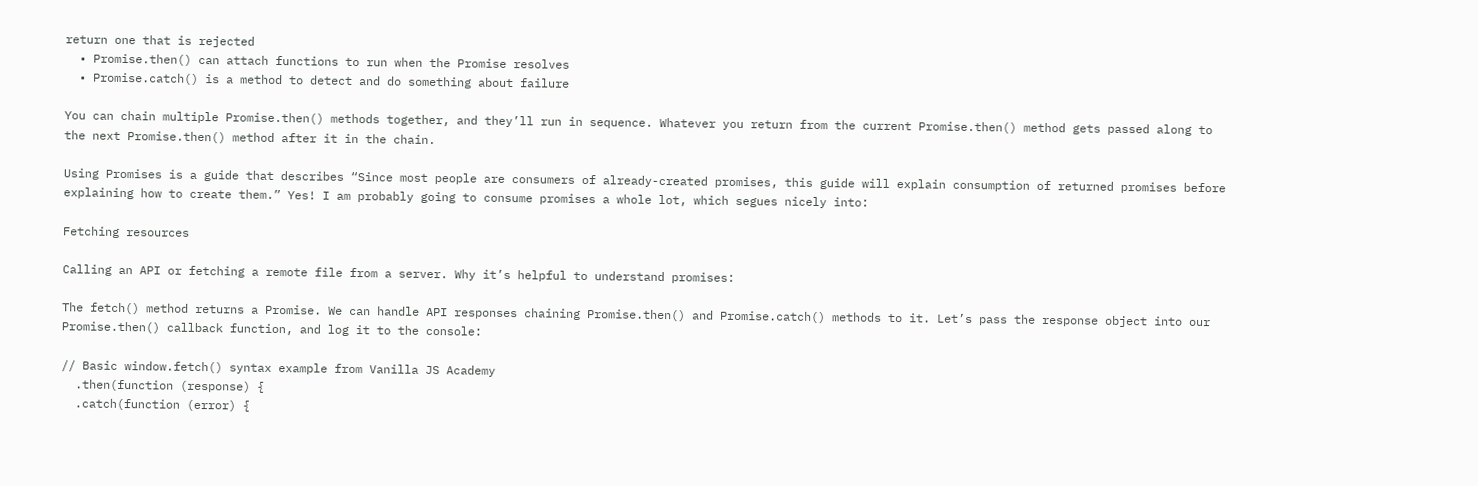return one that is rejected
  • Promise.then() can attach functions to run when the Promise resolves
  • Promise.catch() is a method to detect and do something about failure

You can chain multiple Promise.then() methods together, and they’ll run in sequence. Whatever you return from the current Promise.then() method gets passed along to the next Promise.then() method after it in the chain.

Using Promises is a guide that describes “Since most people are consumers of already-created promises, this guide will explain consumption of returned promises before explaining how to create them.” Yes! I am probably going to consume promises a whole lot, which segues nicely into:

Fetching resources

Calling an API or fetching a remote file from a server. Why it’s helpful to understand promises:

The fetch() method returns a Promise. We can handle API responses chaining Promise.then() and Promise.catch() methods to it. Let’s pass the response object into our Promise.then() callback function, and log it to the console:

// Basic window.fetch() syntax example from Vanilla JS Academy
  .then(function (response) {
  .catch(function (error) {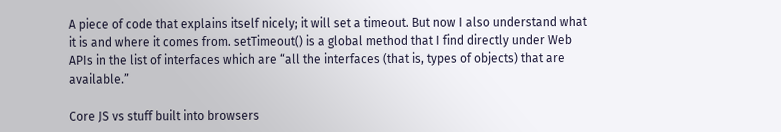A piece of code that explains itself nicely; it will set a timeout. But now I also understand what it is and where it comes from. setTimeout() is a global method that I find directly under Web APIs in the list of interfaces which are “all the interfaces (that is, types of objects) that are available.”

Core JS vs stuff built into browsers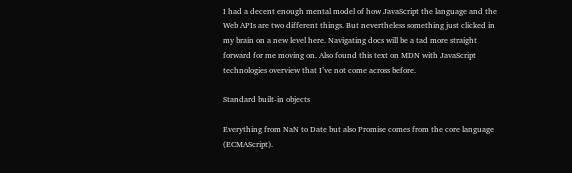I had a decent enough mental model of how JavaScript the language and the Web APIs are two different things. But nevertheless something just clicked in my brain on a new level here. Navigating docs will be a tad more straight forward for me moving on. Also found this text on MDN with JavaScript technologies overview that I’ve not come across before.

Standard built-in objects

Everything from NaN to Date but also Promise comes from the core language (ECMAScript).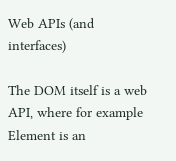Web APIs (and interfaces)

The DOM itself is a web API, where for example Element is an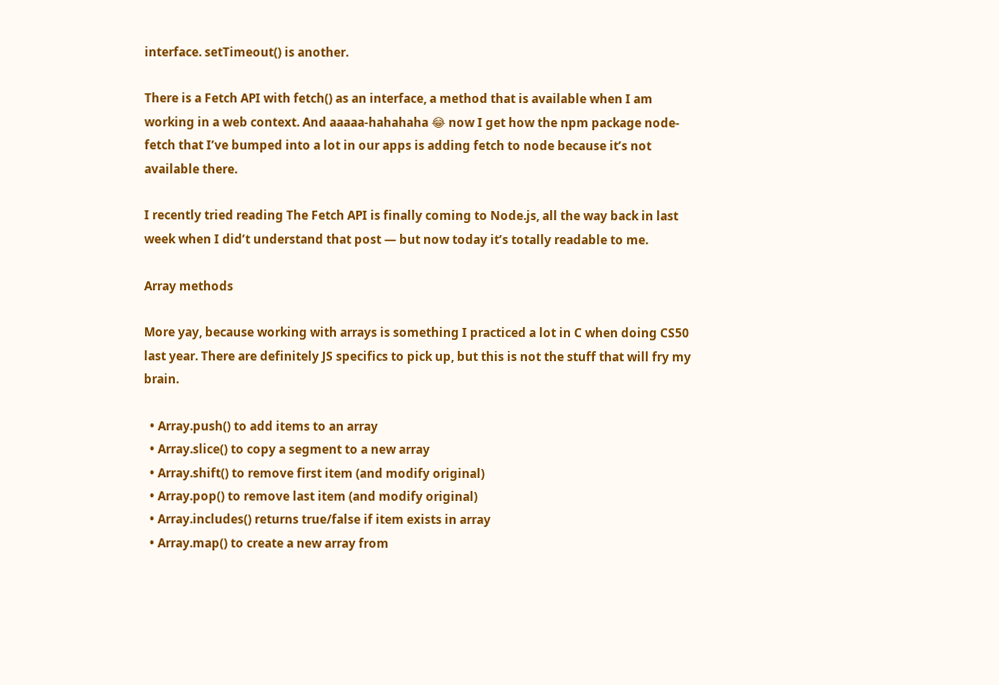interface. setTimeout() is another.

There is a Fetch API with fetch() as an interface, a method that is available when I am working in a web context. And aaaaa-hahahaha 😂 now I get how the npm package node-fetch that I’ve bumped into a lot in our apps is adding fetch to node because it’s not available there.

I recently tried reading The Fetch API is finally coming to Node.js, all the way back in last week when I did’t understand that post — but now today it’s totally readable to me.

Array methods

More yay, because working with arrays is something I practiced a lot in C when doing CS50 last year. There are definitely JS specifics to pick up, but this is not the stuff that will fry my brain.

  • Array.push() to add items to an array
  • Array.slice() to copy a segment to a new array
  • Array.shift() to remove first item (and modify original)
  • Array.pop() to remove last item (and modify original)
  • Array.includes() returns true/false if item exists in array
  • Array.map() to create a new array from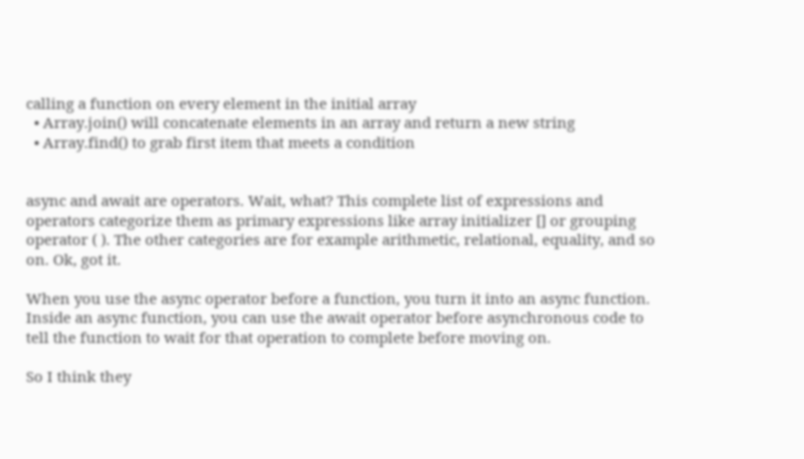calling a function on every element in the initial array
  • Array.join() will concatenate elements in an array and return a new string
  • Array.find() to grab first item that meets a condition


async and await are operators. Wait, what? This complete list of expressions and operators categorize them as primary expressions like array initializer [] or grouping operator ( ). The other categories are for example arithmetic, relational, equality, and so on. Ok, got it.

When you use the async operator before a function, you turn it into an async function. Inside an async function, you can use the await operator before asynchronous code to tell the function to wait for that operation to complete before moving on.

So I think they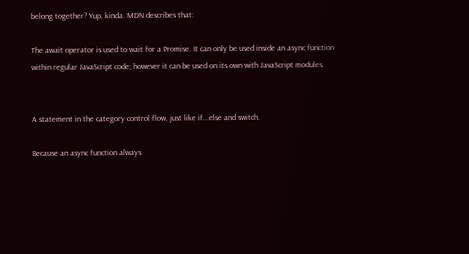belong together? Yup, kinda. MDN describes that:

The await operator is used to wait for a Promise. It can only be used inside an async function within regular JavaScript code; however it can be used on its own with JavaScript modules.


A statement in the category control flow, just like if...else and switch.

Because an async function always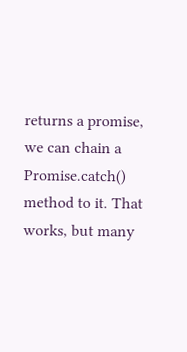returns a promise, we can chain a Promise.catch() method to it. That works, but many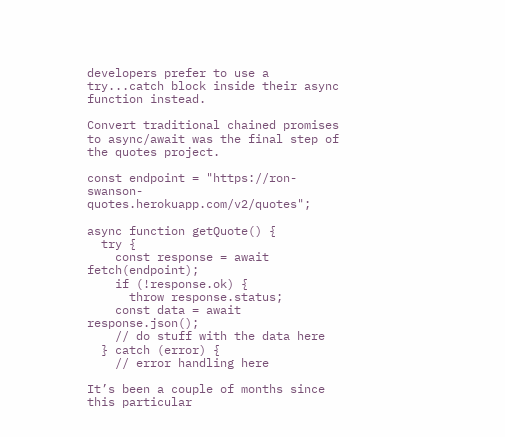developers prefer to use a try...catch block inside their async function instead.

Convert traditional chained promises to async/await was the final step of the quotes project.

const endpoint = "https://ron-swanson-quotes.herokuapp.com/v2/quotes";

async function getQuote() {
  try {
    const response = await fetch(endpoint);
    if (!response.ok) {
      throw response.status;
    const data = await response.json();
    // do stuff with the data here
  } catch (error) {
    // error handling here

It’s been a couple of months since this particular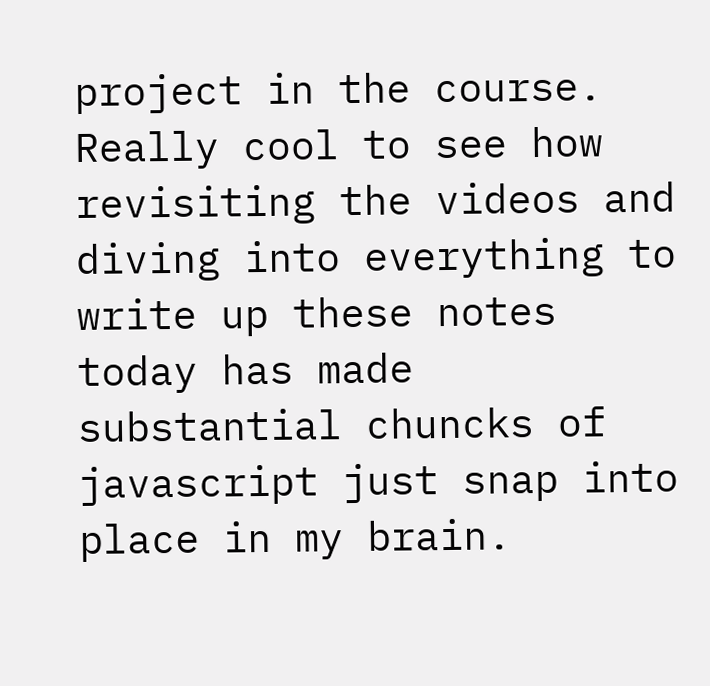project in the course. Really cool to see how revisiting the videos and diving into everything to write up these notes today has made substantial chuncks of javascript just snap into place in my brain.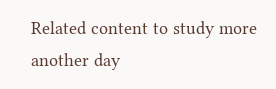Related content to study more another day